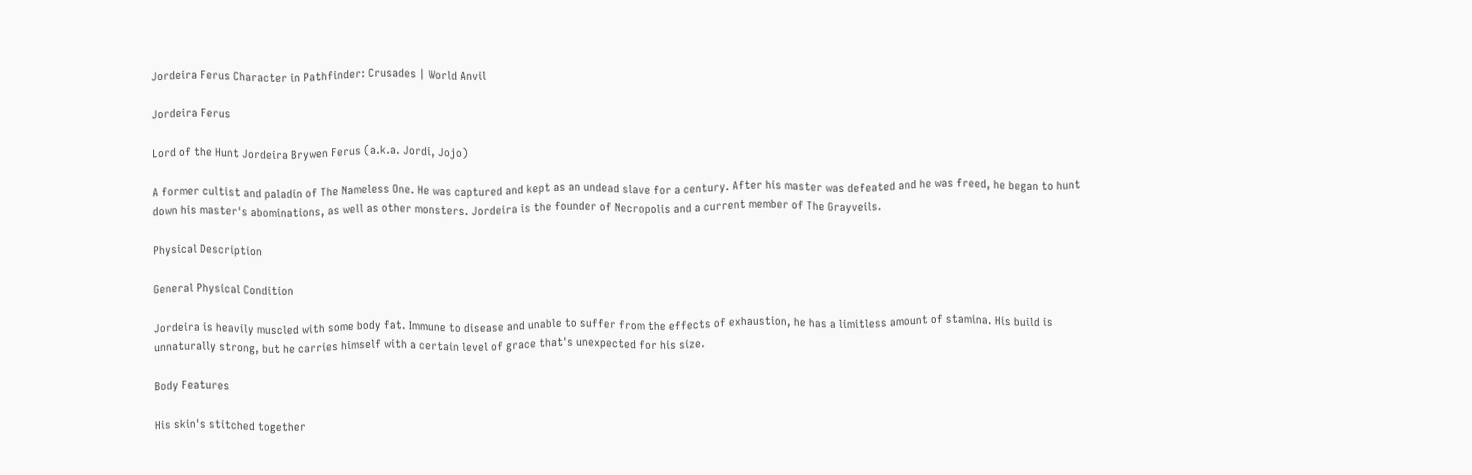Jordeira Ferus Character in Pathfinder: Crusades | World Anvil

Jordeira Ferus

Lord of the Hunt Jordeira Brywen Ferus (a.k.a. Jordi, Jojo)

A former cultist and paladin of The Nameless One. He was captured and kept as an undead slave for a century. After his master was defeated and he was freed, he began to hunt down his master's abominations, as well as other monsters. Jordeira is the founder of Necropolis and a current member of The Grayveils.

Physical Description

General Physical Condition

Jordeira is heavily muscled with some body fat. Immune to disease and unable to suffer from the effects of exhaustion, he has a limitless amount of stamina. His build is unnaturally strong, but he carries himself with a certain level of grace that's unexpected for his size.

Body Features

His skin's stitched together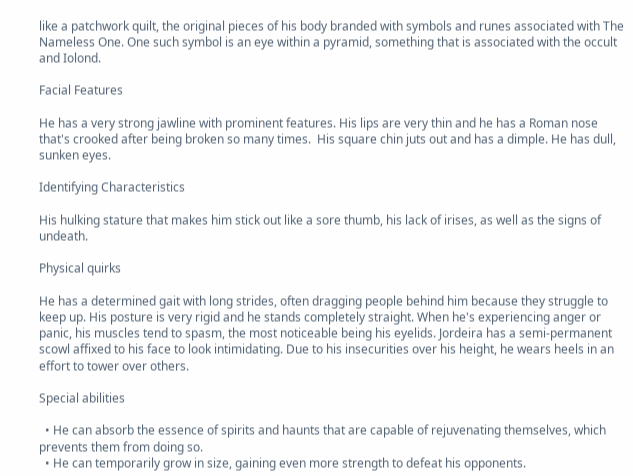like a patchwork quilt, the original pieces of his body branded with symbols and runes associated with The Nameless One. One such symbol is an eye within a pyramid, something that is associated with the occult and Iolond.

Facial Features

He has a very strong jawline with prominent features. His lips are very thin and he has a Roman nose that's crooked after being broken so many times.  His square chin juts out and has a dimple. He has dull, sunken eyes.

Identifying Characteristics

His hulking stature that makes him stick out like a sore thumb, his lack of irises, as well as the signs of undeath.

Physical quirks

He has a determined gait with long strides, often dragging people behind him because they struggle to keep up. His posture is very rigid and he stands completely straight. When he's experiencing anger or panic, his muscles tend to spasm, the most noticeable being his eyelids. Jordeira has a semi-permanent scowl affixed to his face to look intimidating. Due to his insecurities over his height, he wears heels in an effort to tower over others.

Special abilities

  • He can absorb the essence of spirits and haunts that are capable of rejuvenating themselves, which prevents them from doing so.
  • He can temporarily grow in size, gaining even more strength to defeat his opponents.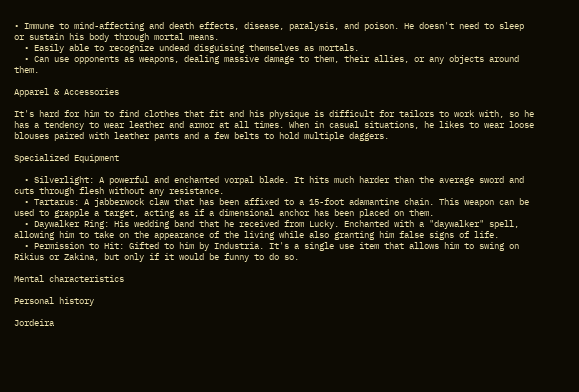• Immune to mind-affecting and death effects, disease, paralysis, and poison. He doesn't need to sleep or sustain his body through mortal means.
  • Easily able to recognize undead disguising themselves as mortals.
  • Can use opponents as weapons, dealing massive damage to them, their allies, or any objects around them.

Apparel & Accessories

It's hard for him to find clothes that fit and his physique is difficult for tailors to work with, so he has a tendency to wear leather and armor at all times. When in casual situations, he likes to wear loose blouses paired with leather pants and a few belts to hold multiple daggers.

Specialized Equipment

  • Silverlight: A powerful and enchanted vorpal blade. It hits much harder than the average sword and cuts through flesh without any resistance.
  • Tartarus: A jabberwock claw that has been affixed to a 15-foot adamantine chain. This weapon can be used to grapple a target, acting as if a dimensional anchor has been placed on them.
  • Daywalker Ring: His wedding band that he received from Lucky. Enchanted with a "daywalker" spell, allowing him to take on the appearance of the living while also granting him false signs of life.
  • Permission to Hit: Gifted to him by Industria. It's a single use item that allows him to swing on Rikius or Zakina, but only if it would be funny to do so.

Mental characteristics

Personal history

Jordeira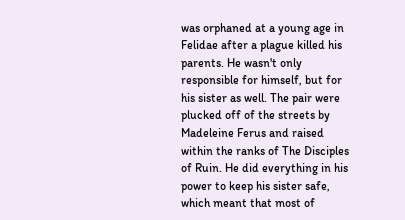was orphaned at a young age in Felidae after a plague killed his parents. He wasn't only responsible for himself, but for his sister as well. The pair were plucked off of the streets by Madeleine Ferus and raised within the ranks of The Disciples of Ruin. He did everything in his power to keep his sister safe, which meant that most of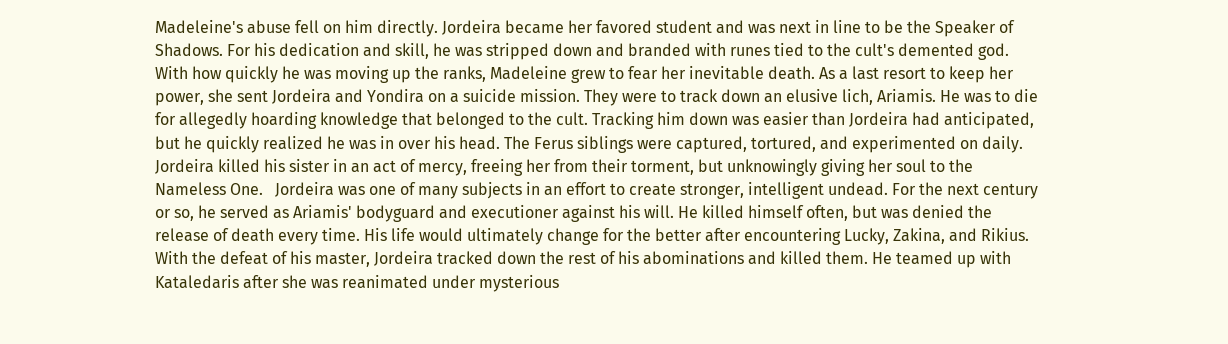Madeleine's abuse fell on him directly. Jordeira became her favored student and was next in line to be the Speaker of Shadows. For his dedication and skill, he was stripped down and branded with runes tied to the cult's demented god.   With how quickly he was moving up the ranks, Madeleine grew to fear her inevitable death. As a last resort to keep her power, she sent Jordeira and Yondira on a suicide mission. They were to track down an elusive lich, Ariamis. He was to die for allegedly hoarding knowledge that belonged to the cult. Tracking him down was easier than Jordeira had anticipated, but he quickly realized he was in over his head. The Ferus siblings were captured, tortured, and experimented on daily. Jordeira killed his sister in an act of mercy, freeing her from their torment, but unknowingly giving her soul to the Nameless One.   Jordeira was one of many subjects in an effort to create stronger, intelligent undead. For the next century or so, he served as Ariamis' bodyguard and executioner against his will. He killed himself often, but was denied the release of death every time. His life would ultimately change for the better after encountering Lucky, Zakina, and Rikius. With the defeat of his master, Jordeira tracked down the rest of his abominations and killed them. He teamed up with Kataledaris after she was reanimated under mysterious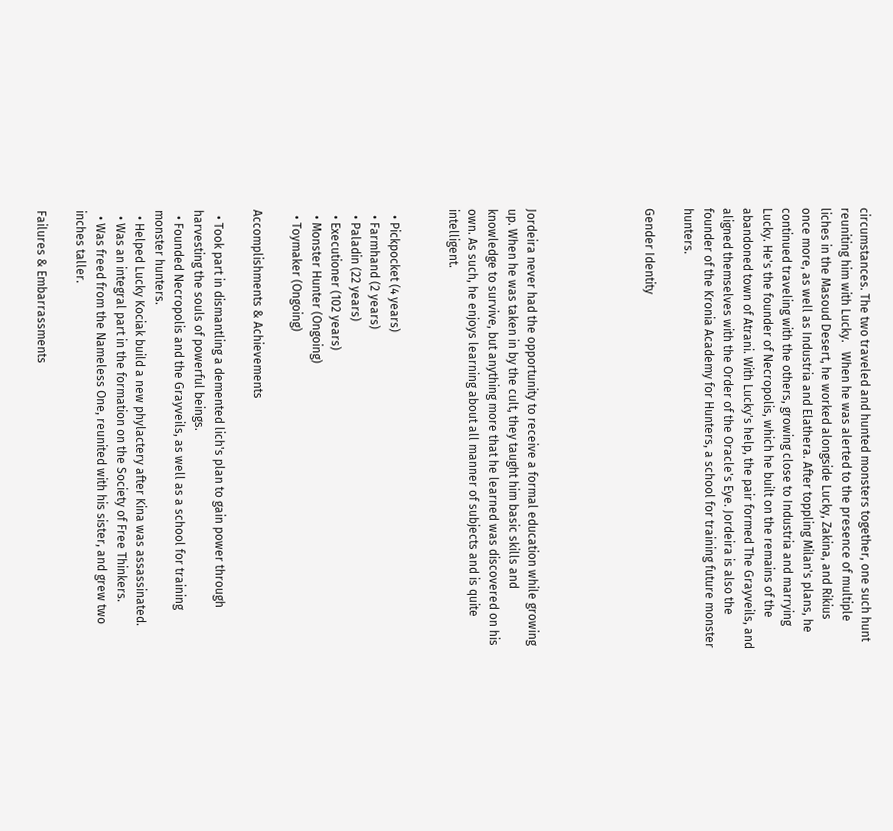circumstances. The two traveled and hunted monsters together, one such hunt reuniting him with Lucky.   When he was alerted to the presence of multiple liches in the Masoud Desert, he worked alongside Lucky, Zakina, and Rikius once more, as well as Industria and Elathera. After toppling Milan's plans, he continued traveling with the others, growing close to Industria and marrying Lucky. He's the founder of Necropolis, which he built on the remains of the abandoned town of Atrani. With Lucky's help, the pair formed The Grayveils, and aligned themselves with the Order of the Oracle's Eye. Jordeira is also the founder of the Kronia Academy for Hunters, a school for training future monster hunters.

Gender Identity





Jordeira never had the opportunity to receive a formal education while growing up. When he was taken in by the cult, they taught him basic skills and knowledge to survive, but anything more that he learned was discovered on his own. As such, he enjoys learning about all manner of subjects and is quite intelligent.


  • Pickpocket (4 years)
  • Farmhand (2 years)
  • Paladin (22 years)
  • Executioner (102 years)
  • Monster Hunter (Ongoing)
  • Toymaker (Ongoing)

Accomplishments & Achievements

  • Took part in dismantling a demented lich's plan to gain power through harvesting the souls of powerful beings.
  • Founded Necropolis and the Grayveils, as well as a school for training monster hunters.
  • Helped Lucky Kociak build a new phylactery after Kina was assassinated.
  • Was an integral part in the formation on the Society of Free Thinkers.
  • Was freed from the Nameless One, reunited with his sister, and grew two inches taller.

Failures & Embarrassments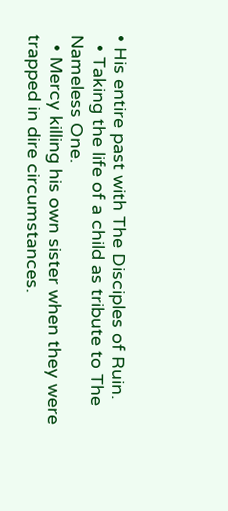• His entire past with The Disciples of Ruin.
  • Taking the life of a child as tribute to The Nameless One.
  • Mercy killing his own sister when they were trapped in dire circumstances.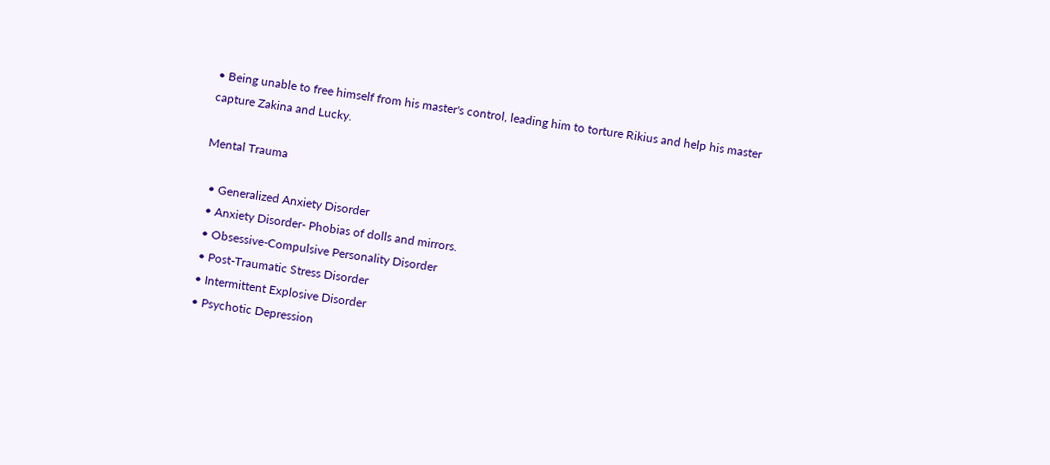• Being unable to free himself from his master's control, leading him to torture Rikius and help his master capture Zakina and Lucky.

Mental Trauma

  • Generalized Anxiety Disorder
  • Anxiety Disorder- Phobias of dolls and mirrors.
  • Obsessive-Compulsive Personality Disorder
  • Post-Traumatic Stress Disorder
  • Intermittent Explosive Disorder
  • Psychotic Depression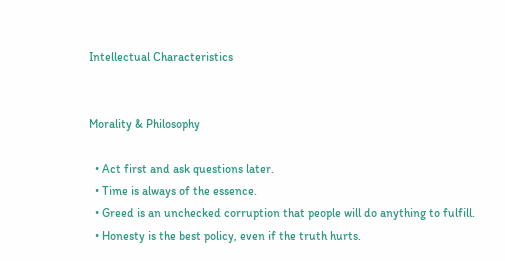Intellectual Characteristics


Morality & Philosophy

  • Act first and ask questions later.
  • Time is always of the essence.
  • Greed is an unchecked corruption that people will do anything to fulfill.
  • Honesty is the best policy, even if the truth hurts.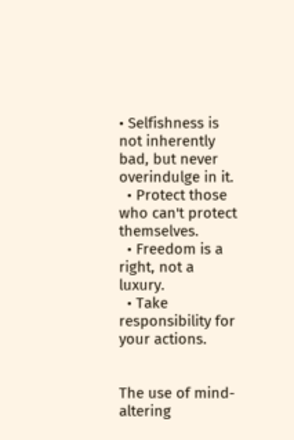• Selfishness is not inherently bad, but never overindulge in it.
  • Protect those who can't protect themselves.
  • Freedom is a right, not a luxury.
  • Take responsibility for your actions.


The use of mind-altering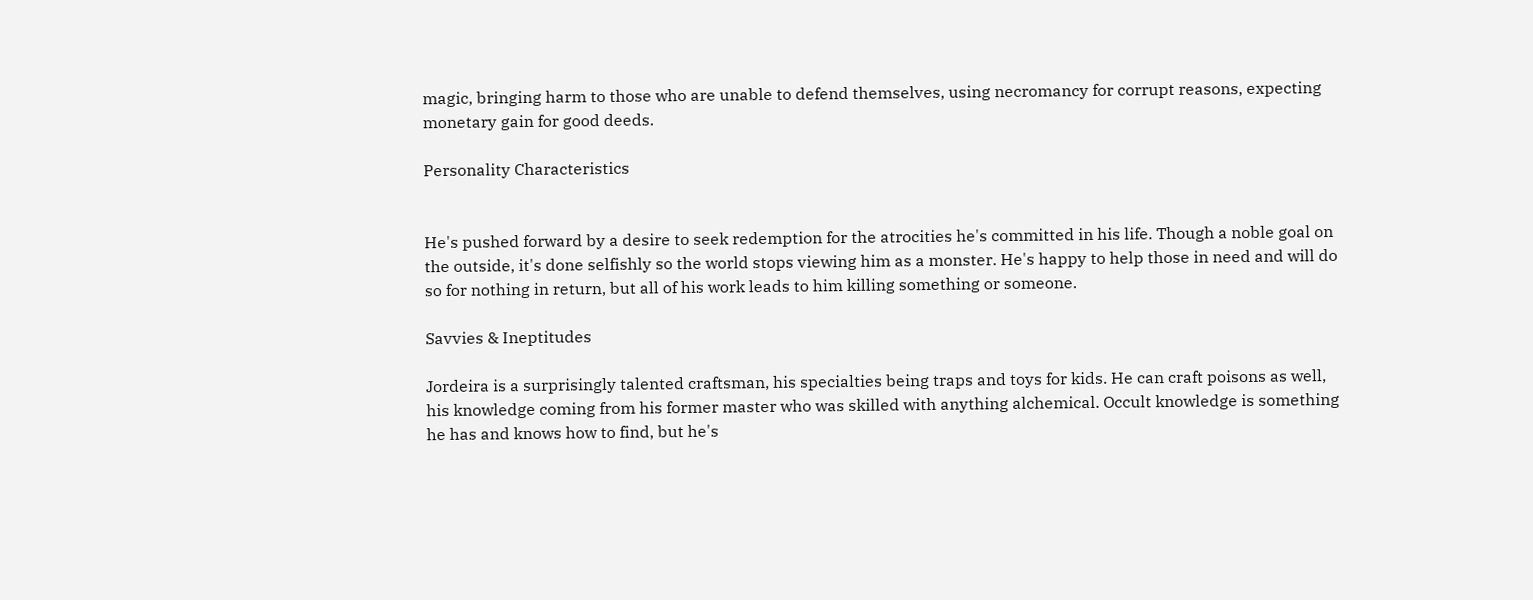magic, bringing harm to those who are unable to defend themselves, using necromancy for corrupt reasons, expecting monetary gain for good deeds.

Personality Characteristics


He's pushed forward by a desire to seek redemption for the atrocities he's committed in his life. Though a noble goal on the outside, it's done selfishly so the world stops viewing him as a monster. He's happy to help those in need and will do so for nothing in return, but all of his work leads to him killing something or someone.

Savvies & Ineptitudes

Jordeira is a surprisingly talented craftsman, his specialties being traps and toys for kids. He can craft poisons as well, his knowledge coming from his former master who was skilled with anything alchemical. Occult knowledge is something he has and knows how to find, but he's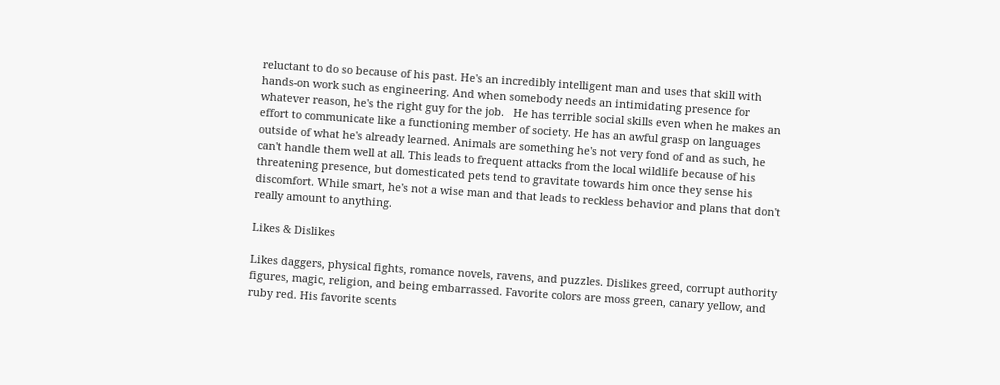reluctant to do so because of his past. He's an incredibly intelligent man and uses that skill with hands-on work such as engineering. And when somebody needs an intimidating presence for whatever reason, he's the right guy for the job.   He has terrible social skills even when he makes an effort to communicate like a functioning member of society. He has an awful grasp on languages outside of what he's already learned. Animals are something he's not very fond of and as such, he can't handle them well at all. This leads to frequent attacks from the local wildlife because of his threatening presence, but domesticated pets tend to gravitate towards him once they sense his discomfort. While smart, he's not a wise man and that leads to reckless behavior and plans that don't really amount to anything.

Likes & Dislikes

Likes daggers, physical fights, romance novels, ravens, and puzzles. Dislikes greed, corrupt authority figures, magic, religion, and being embarrassed. Favorite colors are moss green, canary yellow, and ruby red. His favorite scents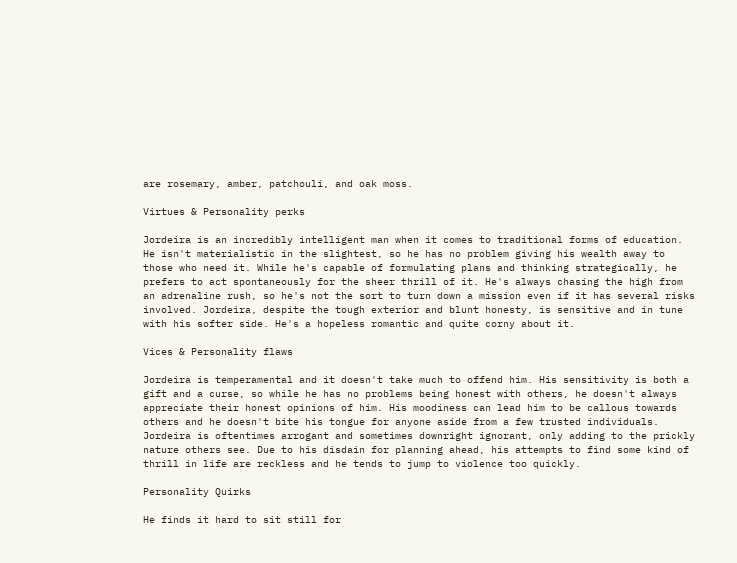are rosemary, amber, patchouli, and oak moss.

Virtues & Personality perks

Jordeira is an incredibly intelligent man when it comes to traditional forms of education. He isn't materialistic in the slightest, so he has no problem giving his wealth away to those who need it. While he's capable of formulating plans and thinking strategically, he prefers to act spontaneously for the sheer thrill of it. He's always chasing the high from an adrenaline rush, so he's not the sort to turn down a mission even if it has several risks involved. Jordeira, despite the tough exterior and blunt honesty, is sensitive and in tune with his softer side. He's a hopeless romantic and quite corny about it.

Vices & Personality flaws

Jordeira is temperamental and it doesn't take much to offend him. His sensitivity is both a gift and a curse, so while he has no problems being honest with others, he doesn't always appreciate their honest opinions of him. His moodiness can lead him to be callous towards others and he doesn't bite his tongue for anyone aside from a few trusted individuals. Jordeira is oftentimes arrogant and sometimes downright ignorant, only adding to the prickly nature others see. Due to his disdain for planning ahead, his attempts to find some kind of thrill in life are reckless and he tends to jump to violence too quickly.

Personality Quirks

He finds it hard to sit still for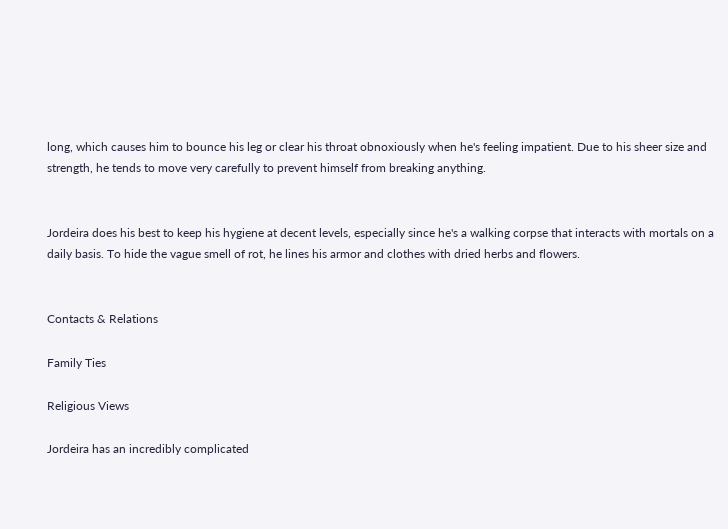long, which causes him to bounce his leg or clear his throat obnoxiously when he's feeling impatient. Due to his sheer size and strength, he tends to move very carefully to prevent himself from breaking anything.


Jordeira does his best to keep his hygiene at decent levels, especially since he's a walking corpse that interacts with mortals on a daily basis. To hide the vague smell of rot, he lines his armor and clothes with dried herbs and flowers.


Contacts & Relations

Family Ties

Religious Views

Jordeira has an incredibly complicated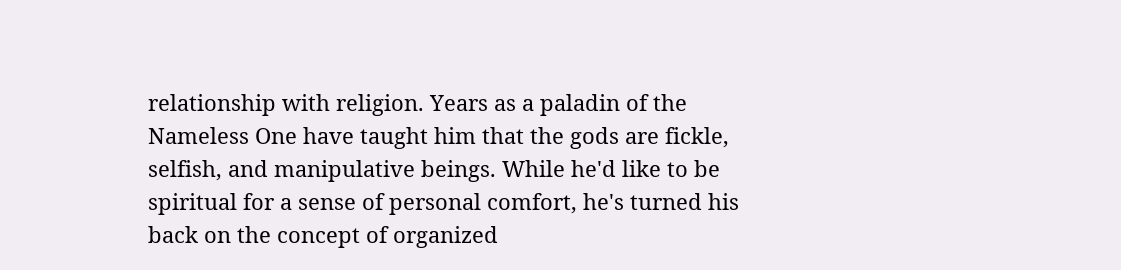relationship with religion. Years as a paladin of the Nameless One have taught him that the gods are fickle, selfish, and manipulative beings. While he'd like to be spiritual for a sense of personal comfort, he's turned his back on the concept of organized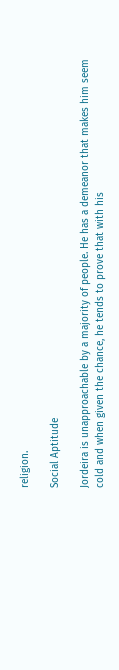religion.

Social Aptitude

Jordeira is unapproachable by a majority of people. He has a demeanor that makes him seem cold and when given the chance, he tends to prove that with his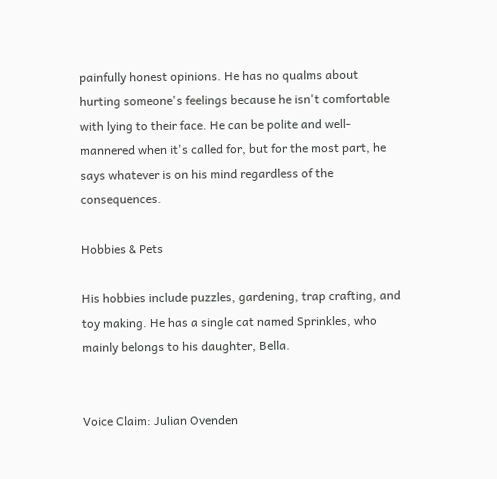painfully honest opinions. He has no qualms about hurting someone's feelings because he isn't comfortable with lying to their face. He can be polite and well-mannered when it's called for, but for the most part, he says whatever is on his mind regardless of the consequences.

Hobbies & Pets

His hobbies include puzzles, gardening, trap crafting, and toy making. He has a single cat named Sprinkles, who mainly belongs to his daughter, Bella.


Voice Claim: Julian Ovenden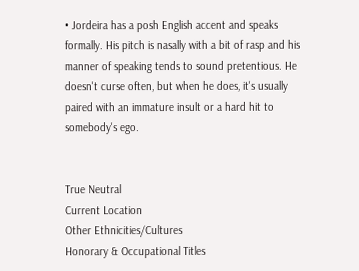• Jordeira has a posh English accent and speaks formally. His pitch is nasally with a bit of rasp and his manner of speaking tends to sound pretentious. He doesn't curse often, but when he does, it's usually paired with an immature insult or a hard hit to somebody's ego.


True Neutral
Current Location
Other Ethnicities/Cultures
Honorary & Occupational Titles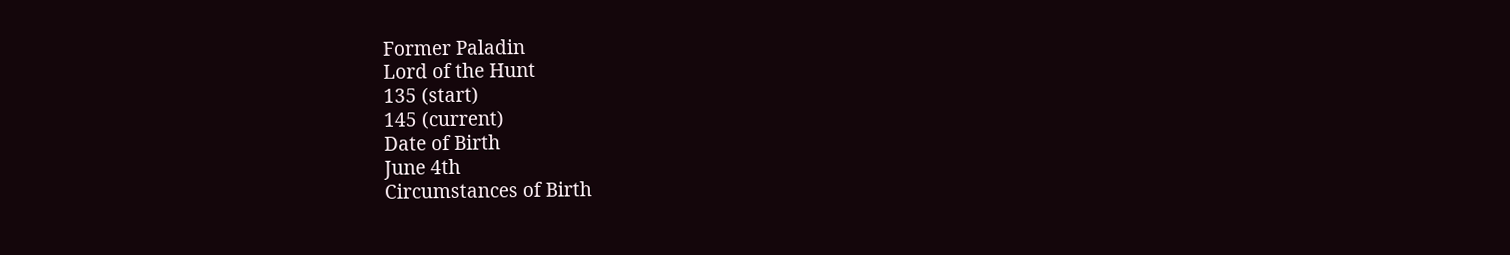Former Paladin
Lord of the Hunt
135 (start)
145 (current)
Date of Birth
June 4th
Circumstances of Birth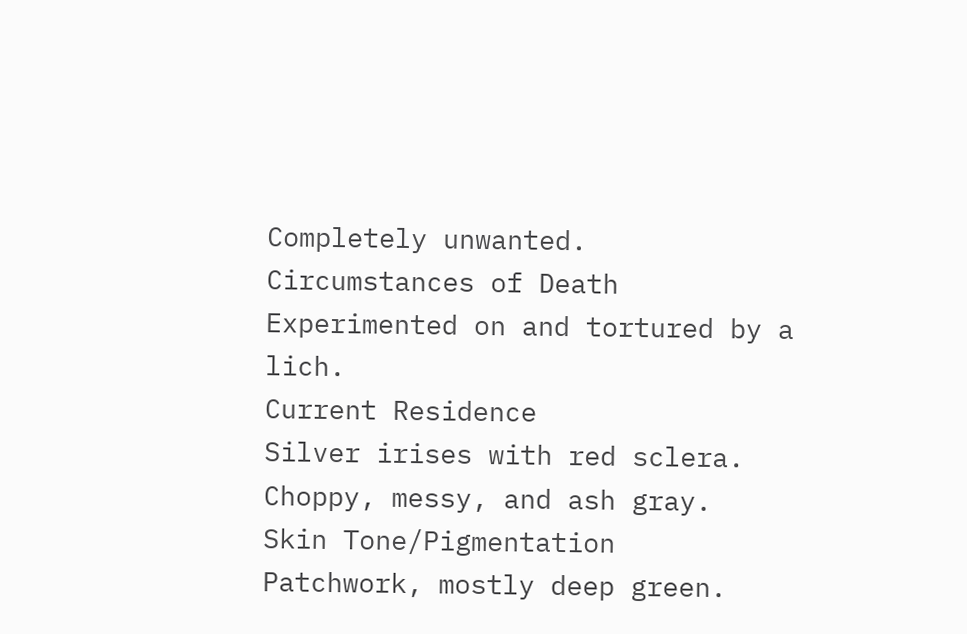Completely unwanted.
Circumstances of Death
Experimented on and tortured by a lich.
Current Residence
Silver irises with red sclera.
Choppy, messy, and ash gray.
Skin Tone/Pigmentation
Patchwork, mostly deep green.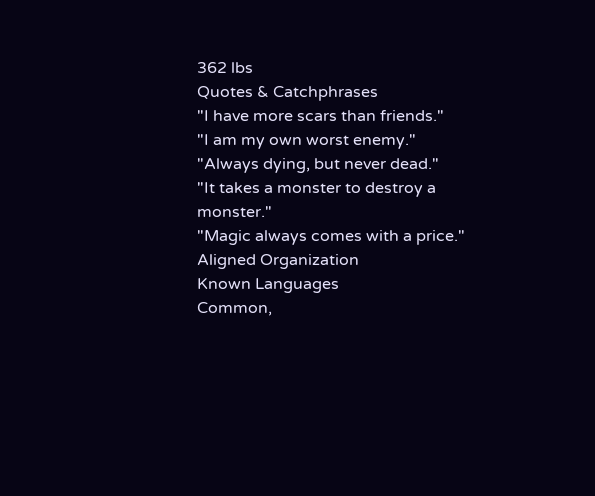362 lbs
Quotes & Catchphrases
"I have more scars than friends."
"I am my own worst enemy."
"Always dying, but never dead."
"It takes a monster to destroy a monster."
"Magic always comes with a price."
Aligned Organization
Known Languages
Common,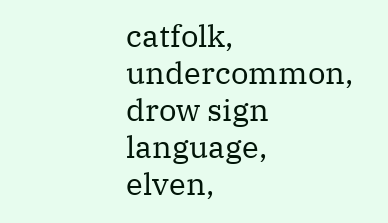catfolk,  undercommon,  drow sign language,  elven,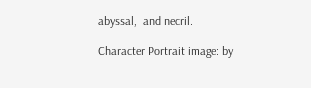abyssal,  and necril.

Character Portrait image: by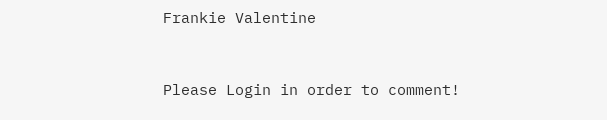Frankie Valentine


Please Login in order to comment!